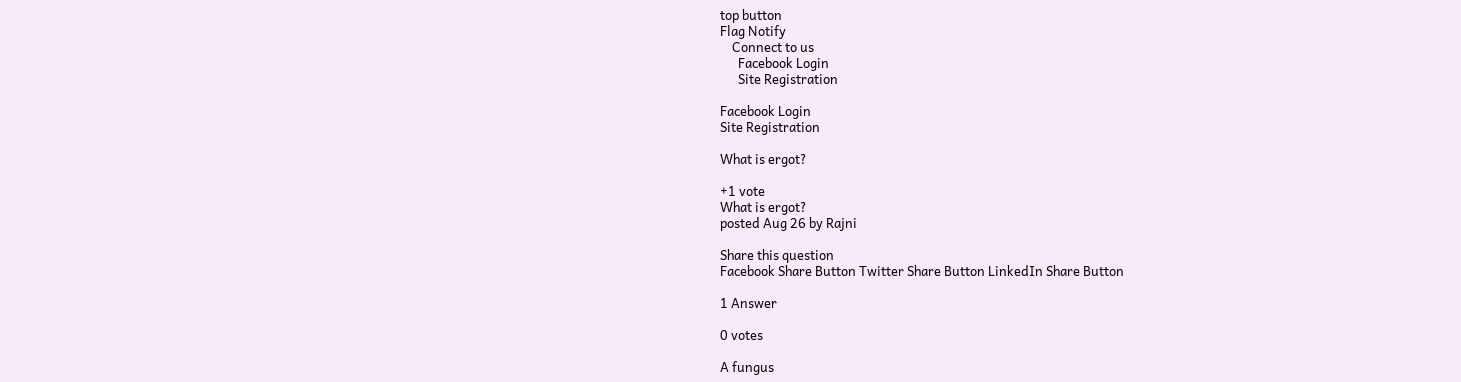top button
Flag Notify
    Connect to us
      Facebook Login
      Site Registration

Facebook Login
Site Registration

What is ergot?

+1 vote
What is ergot?
posted Aug 26 by Rajni

Share this question
Facebook Share Button Twitter Share Button LinkedIn Share Button

1 Answer

0 votes

A fungus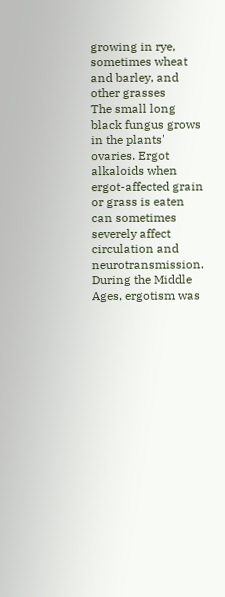growing in rye, sometimes wheat and barley, and other grasses
The small long black fungus grows in the plants' ovaries. Ergot alkaloids when ergot-affected grain or grass is eaten can sometimes severely affect circulation and neurotransmission. During the Middle Ages, ergotism was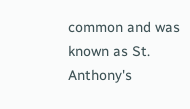common and was known as St. Anthony's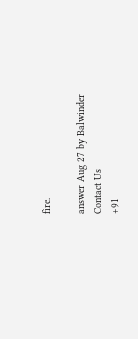fire.

answer Aug 27 by Balwinder
Contact Us
+91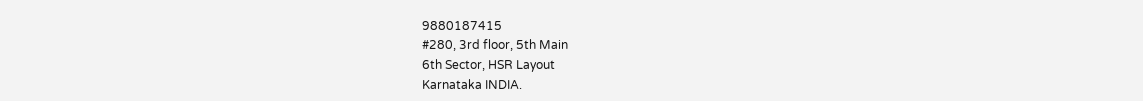9880187415
#280, 3rd floor, 5th Main
6th Sector, HSR Layout
Karnataka INDIA.